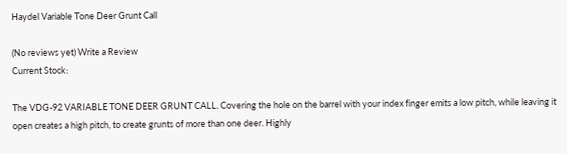Haydel Variable Tone Deer Grunt Call

(No reviews yet) Write a Review
Current Stock:

The VDG-92 VARIABLE TONE DEER GRUNT CALL. Covering the hole on the barrel with your index finger emits a low pitch, while leaving it open creates a high pitch, to create grunts of more than one deer. Highly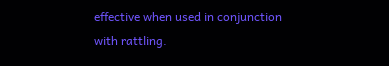effective when used in conjunction with rattling.